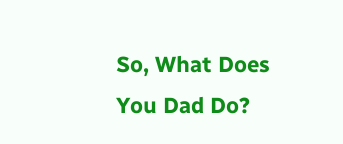So, What Does You Dad Do?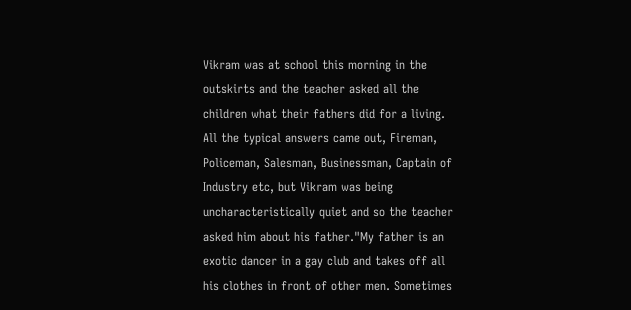Vikram was at school this morning in the outskirts and the teacher asked all the children what their fathers did for a living. All the typical answers came out, Fireman, Policeman, Salesman, Businessman, Captain of Industry etc, but Vikram was being uncharacteristically quiet and so the teacher asked him about his father."My father is an exotic dancer in a gay club and takes off all his clothes in front of other men. Sometimes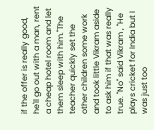if the offer is really good, he'll go out with a man, rent a cheap hotel room and let them sleep with him."The teacher quickly set the other children some work and took little Vikram aside to ask him if that was really true. "No" said Vikram , "He plays cricket for India but I was just too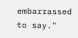embarrassed to say."